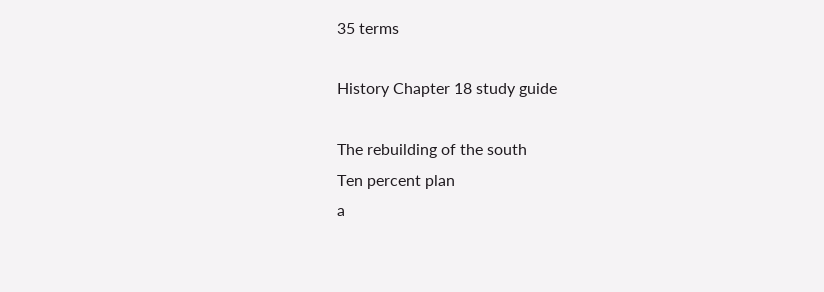35 terms

History Chapter 18 study guide

The rebuilding of the south
Ten percent plan
a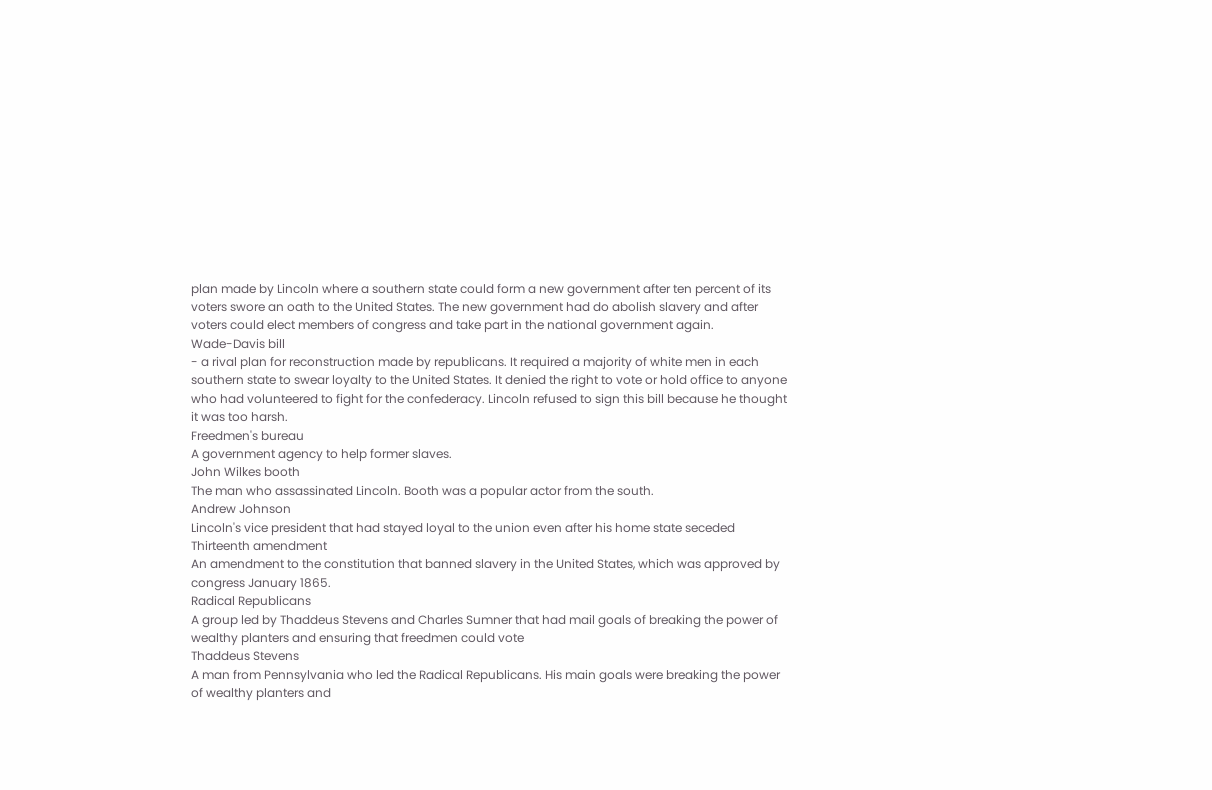plan made by Lincoln where a southern state could form a new government after ten percent of its voters swore an oath to the United States. The new government had do abolish slavery and after voters could elect members of congress and take part in the national government again.
Wade-Davis bill
- a rival plan for reconstruction made by republicans. It required a majority of white men in each southern state to swear loyalty to the United States. It denied the right to vote or hold office to anyone who had volunteered to fight for the confederacy. Lincoln refused to sign this bill because he thought it was too harsh.
Freedmen's bureau
A government agency to help former slaves.
John Wilkes booth
The man who assassinated Lincoln. Booth was a popular actor from the south.
Andrew Johnson
Lincoln's vice president that had stayed loyal to the union even after his home state seceded
Thirteenth amendment
An amendment to the constitution that banned slavery in the United States, which was approved by congress January 1865.
Radical Republicans
A group led by Thaddeus Stevens and Charles Sumner that had mail goals of breaking the power of wealthy planters and ensuring that freedmen could vote
Thaddeus Stevens
A man from Pennsylvania who led the Radical Republicans. His main goals were breaking the power of wealthy planters and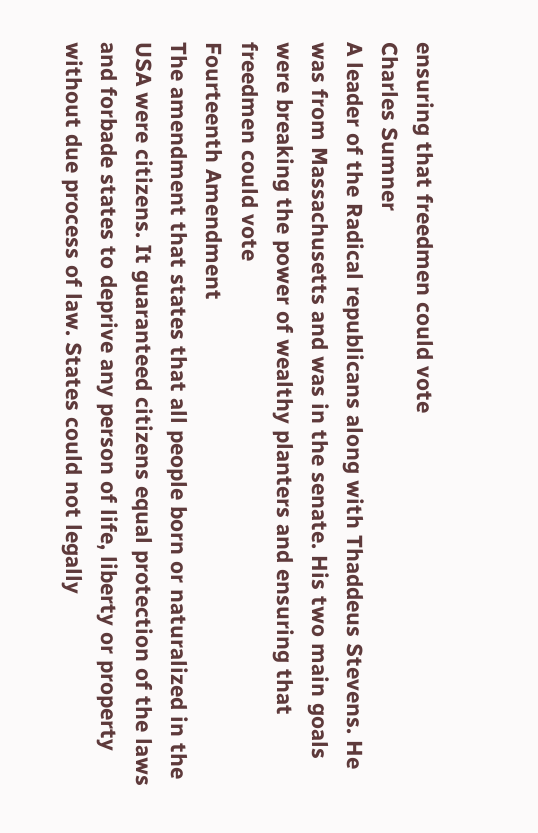ensuring that freedmen could vote
Charles Sumner
A leader of the Radical republicans along with Thaddeus Stevens. He was from Massachusetts and was in the senate. His two main goals were breaking the power of wealthy planters and ensuring that freedmen could vote
Fourteenth Amendment
The amendment that states that all people born or naturalized in the USA were citizens. It guaranteed citizens equal protection of the laws and forbade states to deprive any person of life, liberty or property without due process of law. States could not legally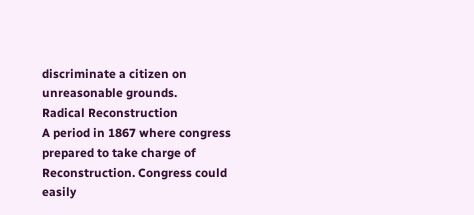discriminate a citizen on unreasonable grounds.
Radical Reconstruction
A period in 1867 where congress prepared to take charge of Reconstruction. Congress could easily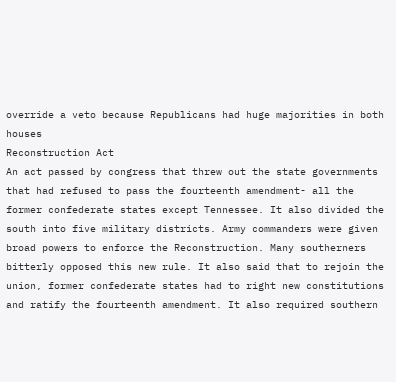override a veto because Republicans had huge majorities in both houses
Reconstruction Act
An act passed by congress that threw out the state governments that had refused to pass the fourteenth amendment- all the former confederate states except Tennessee. It also divided the south into five military districts. Army commanders were given broad powers to enforce the Reconstruction. Many southerners bitterly opposed this new rule. It also said that to rejoin the union, former confederate states had to right new constitutions and ratify the fourteenth amendment. It also required southern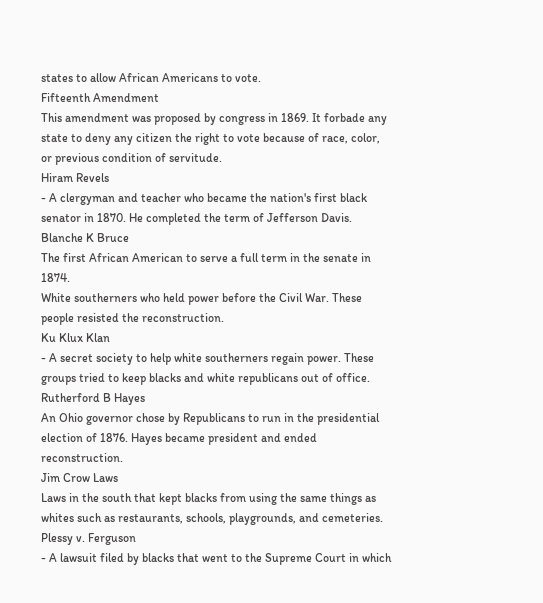states to allow African Americans to vote.
Fifteenth Amendment
This amendment was proposed by congress in 1869. It forbade any state to deny any citizen the right to vote because of race, color, or previous condition of servitude.
Hiram Revels
- A clergyman and teacher who became the nation's first black senator in 1870. He completed the term of Jefferson Davis.
Blanche K Bruce
The first African American to serve a full term in the senate in 1874.
White southerners who held power before the Civil War. These people resisted the reconstruction.
Ku Klux Klan
- A secret society to help white southerners regain power. These groups tried to keep blacks and white republicans out of office.
Rutherford B Hayes
An Ohio governor chose by Republicans to run in the presidential election of 1876. Hayes became president and ended reconstruction.
Jim Crow Laws
Laws in the south that kept blacks from using the same things as whites such as restaurants, schools, playgrounds, and cemeteries.
Plessy v. Ferguson
- A lawsuit filed by blacks that went to the Supreme Court in which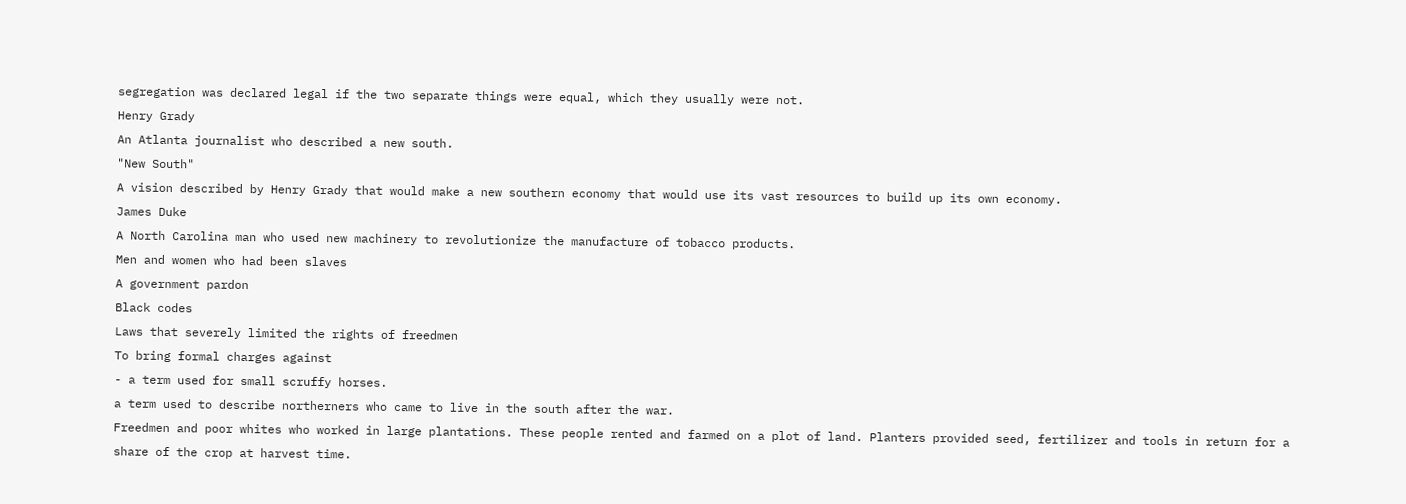segregation was declared legal if the two separate things were equal, which they usually were not.
Henry Grady
An Atlanta journalist who described a new south.
"New South"
A vision described by Henry Grady that would make a new southern economy that would use its vast resources to build up its own economy.
James Duke
A North Carolina man who used new machinery to revolutionize the manufacture of tobacco products.
Men and women who had been slaves
A government pardon
Black codes
Laws that severely limited the rights of freedmen
To bring formal charges against
- a term used for small scruffy horses.
a term used to describe northerners who came to live in the south after the war.
Freedmen and poor whites who worked in large plantations. These people rented and farmed on a plot of land. Planters provided seed, fertilizer and tools in return for a share of the crop at harvest time.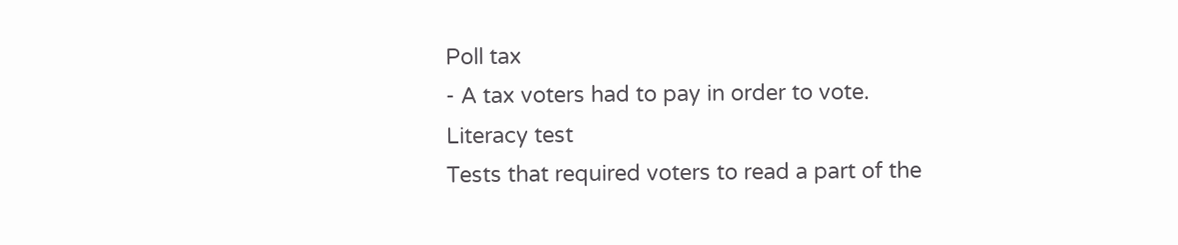Poll tax
- A tax voters had to pay in order to vote.
Literacy test
Tests that required voters to read a part of the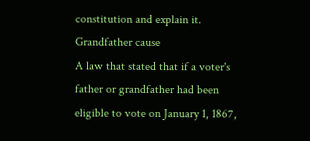constitution and explain it.
Grandfather cause
A law that stated that if a voter's father or grandfather had been eligible to vote on January 1, 1867,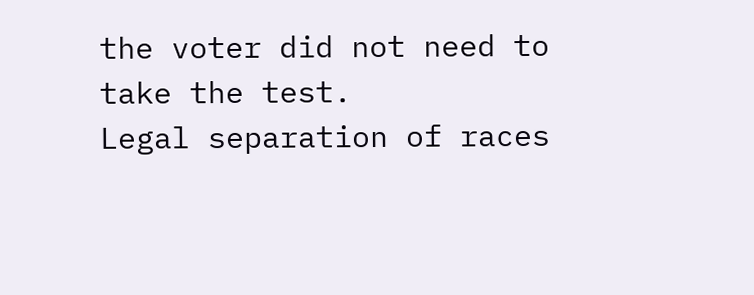the voter did not need to take the test.
Legal separation of races